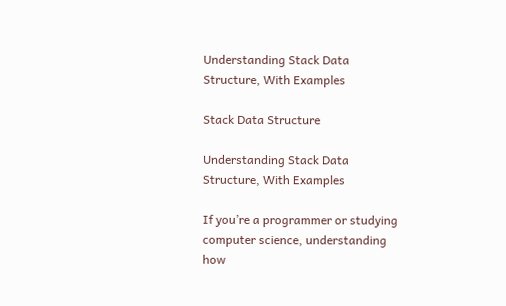Understanding Stack Data Structure, With Examples

Stack Data Structure

Understanding Stack Data Structure, With Examples

If you’re a programmer or studying computer science, understanding how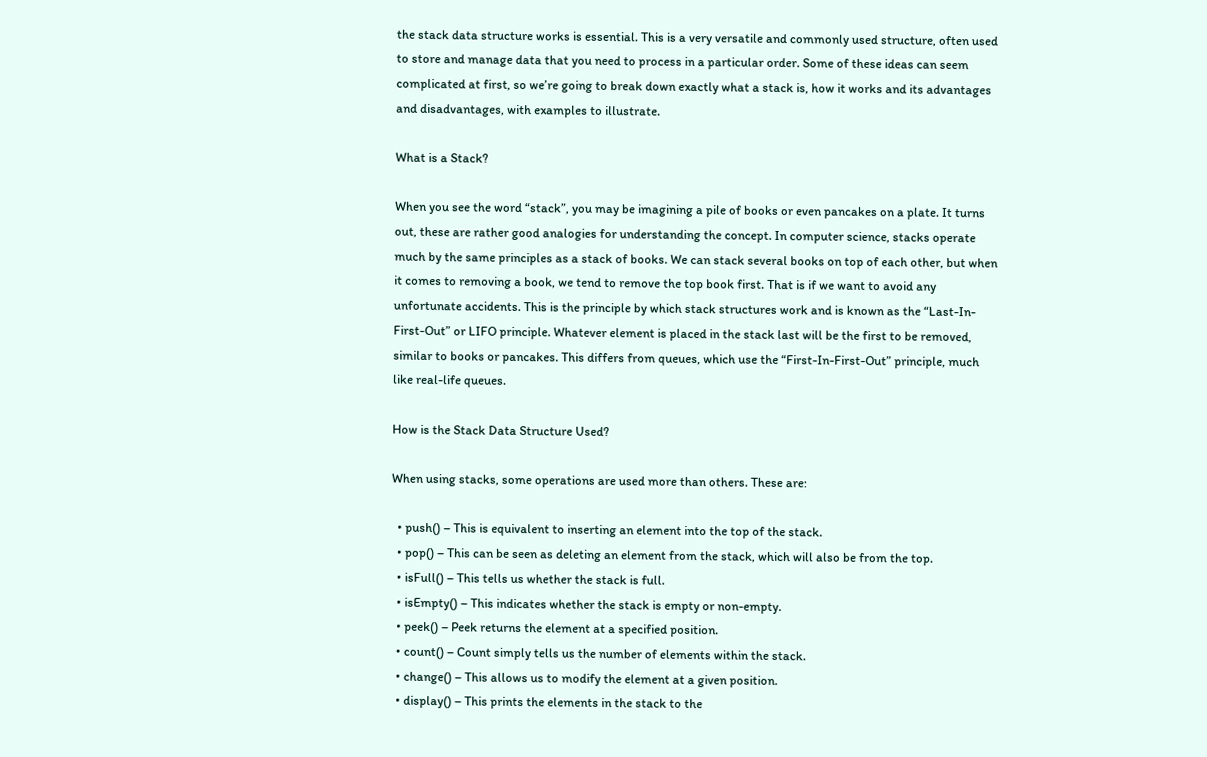the stack data structure works is essential. This is a very versatile and commonly used structure, often used to store and manage data that you need to process in a particular order. Some of these ideas can seem complicated at first, so we’re going to break down exactly what a stack is, how it works and its advantages and disadvantages, with examples to illustrate.

What is a Stack?

When you see the word “stack”, you may be imagining a pile of books or even pancakes on a plate. It turns out, these are rather good analogies for understanding the concept. In computer science, stacks operate much by the same principles as a stack of books. We can stack several books on top of each other, but when it comes to removing a book, we tend to remove the top book first. That is if we want to avoid any unfortunate accidents. This is the principle by which stack structures work and is known as the “Last-In-First-Out” or LIFO principle. Whatever element is placed in the stack last will be the first to be removed, similar to books or pancakes. This differs from queues, which use the “First-In-First-Out” principle, much like real-life queues.

How is the Stack Data Structure Used?

When using stacks, some operations are used more than others. These are:

  • push() – This is equivalent to inserting an element into the top of the stack.
  • pop() – This can be seen as deleting an element from the stack, which will also be from the top.
  • isFull() – This tells us whether the stack is full.
  • isEmpty() – This indicates whether the stack is empty or non-empty.
  • peek() – Peek returns the element at a specified position.
  • count() – Count simply tells us the number of elements within the stack.
  • change() – This allows us to modify the element at a given position.
  • display() – This prints the elements in the stack to the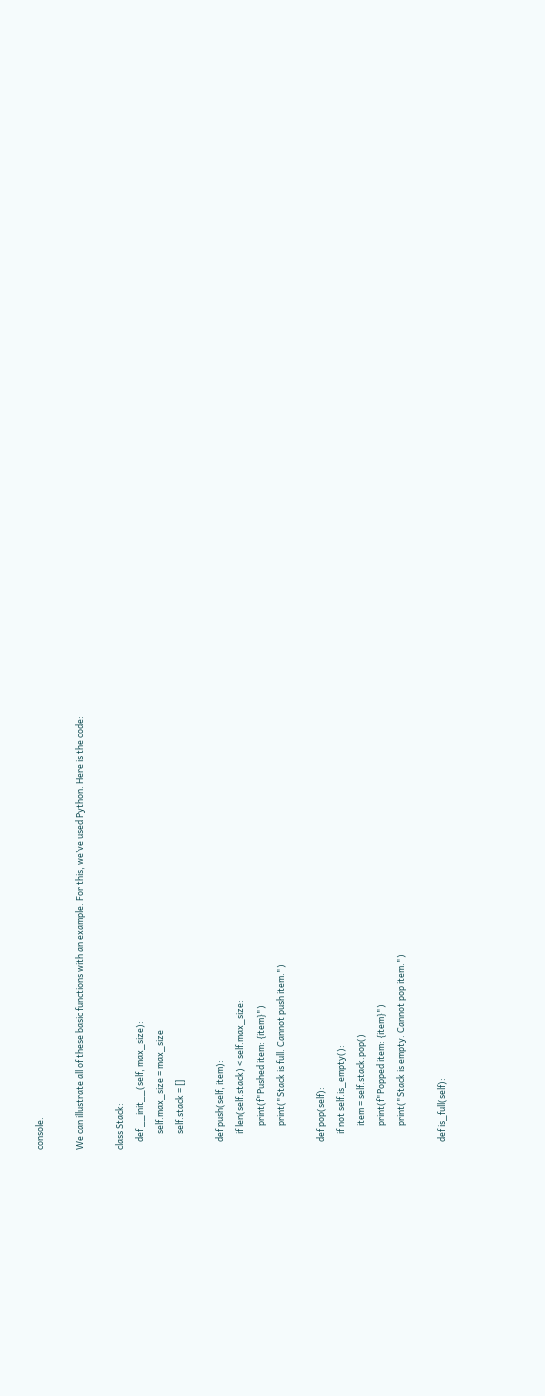console.

We can illustrate all of these basic functions with an example. For this, we’ve used Python. Here is the code:

class Stack:
    def __init__(self, max_size):
        self.max_size = max_size
        self.stack = []

    def push(self, item):
        if len(self.stack) < self.max_size:
            print(f"Pushed item: {item}")
            print("Stack is full. Cannot push item.")

    def pop(self):
        if not self.is_empty():
            item = self.stack.pop()
            print(f"Popped item: {item}")
            print("Stack is empty. Cannot pop item.")

    def is_full(self):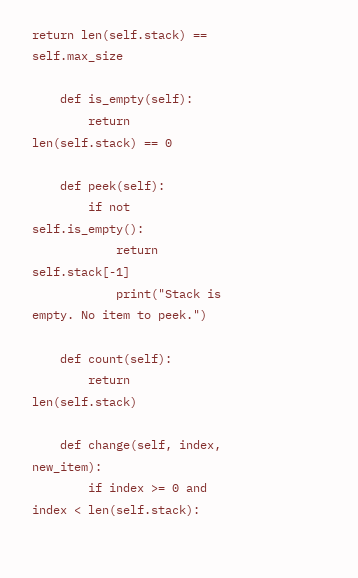return len(self.stack) == self.max_size

    def is_empty(self):
        return len(self.stack) == 0

    def peek(self):
        if not self.is_empty():
            return self.stack[-1]
            print("Stack is empty. No item to peek.")

    def count(self):
        return len(self.stack)

    def change(self, index, new_item):
        if index >= 0 and index < len(self.stack):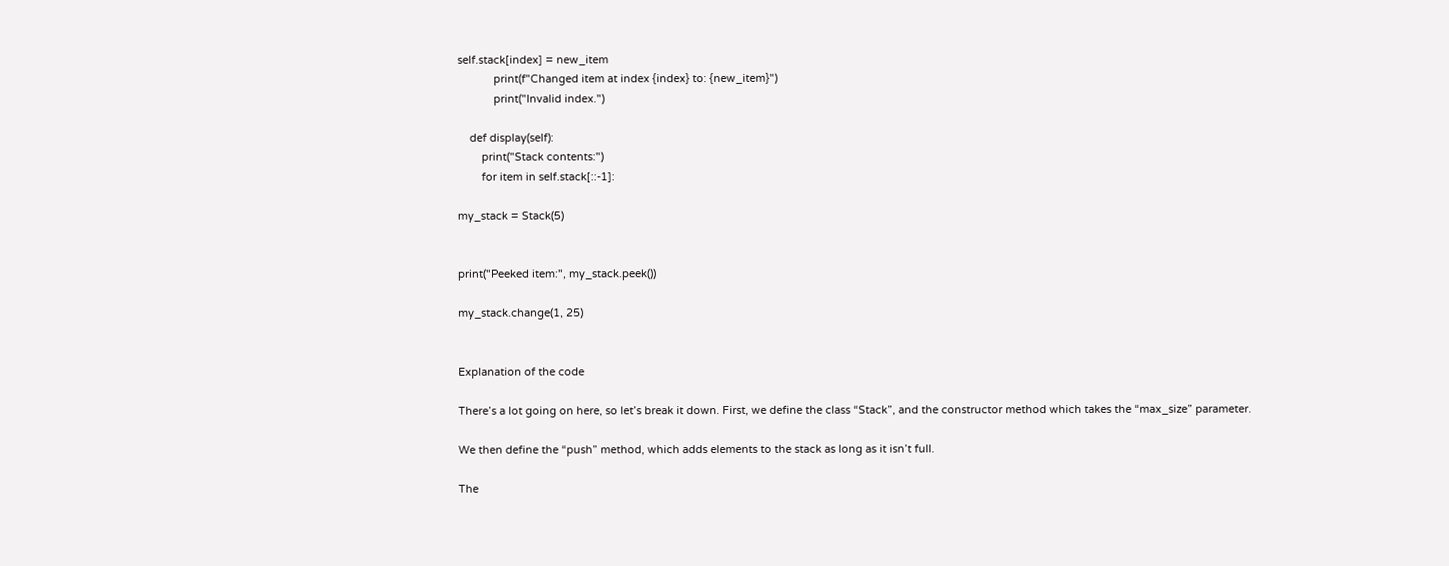self.stack[index] = new_item
            print(f"Changed item at index {index} to: {new_item}")
            print("Invalid index.")

    def display(self):
        print("Stack contents:")
        for item in self.stack[::-1]:

my_stack = Stack(5)


print("Peeked item:", my_stack.peek())

my_stack.change(1, 25)


Explanation of the code

There’s a lot going on here, so let’s break it down. First, we define the class “Stack”, and the constructor method which takes the “max_size” parameter.

We then define the “push” method, which adds elements to the stack as long as it isn’t full.

The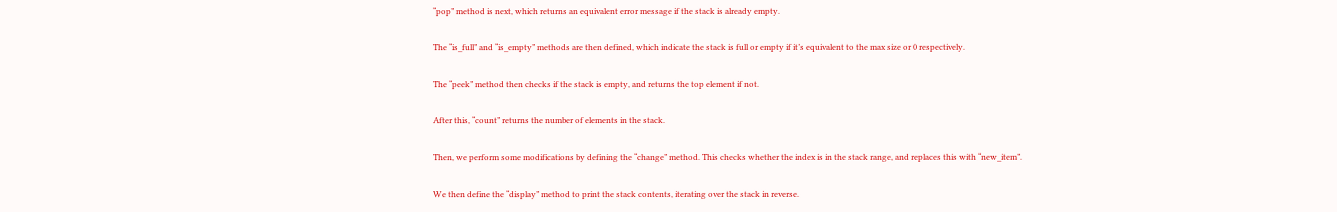“pop” method is next, which returns an equivalent error message if the stack is already empty.

The “is_full” and “is_empty” methods are then defined, which indicate the stack is full or empty if it’s equivalent to the max size or 0 respectively.

The “peek” method then checks if the stack is empty, and returns the top element if not.

After this, “count” returns the number of elements in the stack.

Then, we perform some modifications by defining the “change” method. This checks whether the index is in the stack range, and replaces this with “new_item”.

We then define the “display” method to print the stack contents, iterating over the stack in reverse.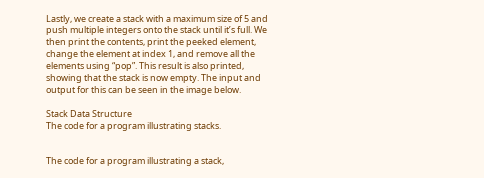Lastly, we create a stack with a maximum size of 5 and push multiple integers onto the stack until it’s full. We then print the contents, print the peeked element, change the element at index 1, and remove all the elements using “pop”. This result is also printed, showing that the stack is now empty. The input and output for this can be seen in the image below.

Stack Data Structure
The code for a program illustrating stacks.


The code for a program illustrating a stack,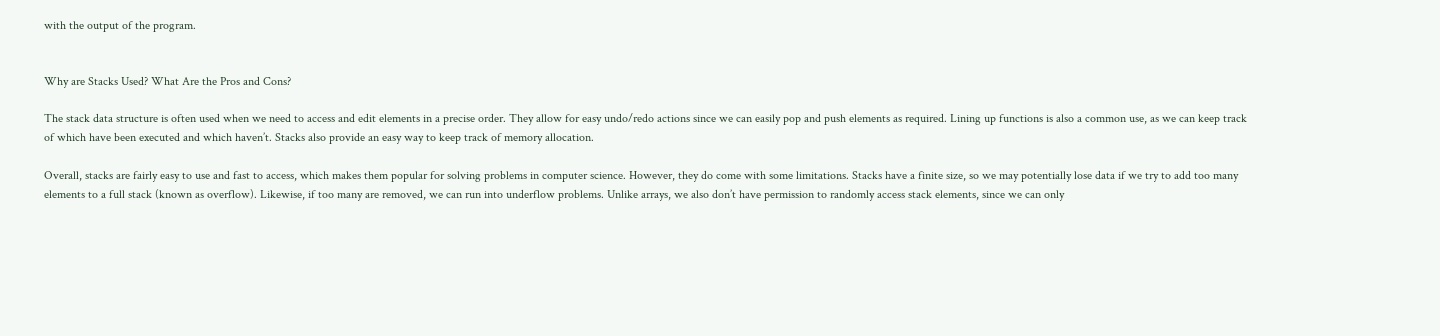with the output of the program.


Why are Stacks Used? What Are the Pros and Cons?

The stack data structure is often used when we need to access and edit elements in a precise order. They allow for easy undo/redo actions since we can easily pop and push elements as required. Lining up functions is also a common use, as we can keep track of which have been executed and which haven’t. Stacks also provide an easy way to keep track of memory allocation.

Overall, stacks are fairly easy to use and fast to access, which makes them popular for solving problems in computer science. However, they do come with some limitations. Stacks have a finite size, so we may potentially lose data if we try to add too many elements to a full stack (known as overflow). Likewise, if too many are removed, we can run into underflow problems. Unlike arrays, we also don’t have permission to randomly access stack elements, since we can only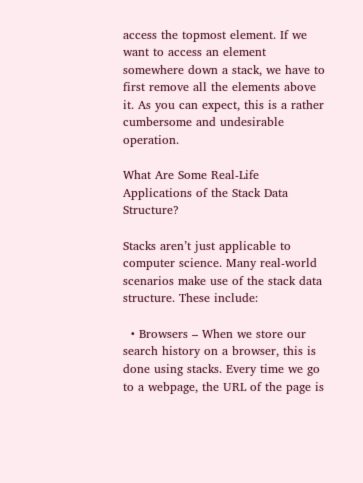access the topmost element. If we want to access an element somewhere down a stack, we have to first remove all the elements above it. As you can expect, this is a rather cumbersome and undesirable operation.

What Are Some Real-Life Applications of the Stack Data Structure?

Stacks aren’t just applicable to computer science. Many real-world scenarios make use of the stack data structure. These include:

  • Browsers – When we store our search history on a browser, this is done using stacks. Every time we go to a webpage, the URL of the page is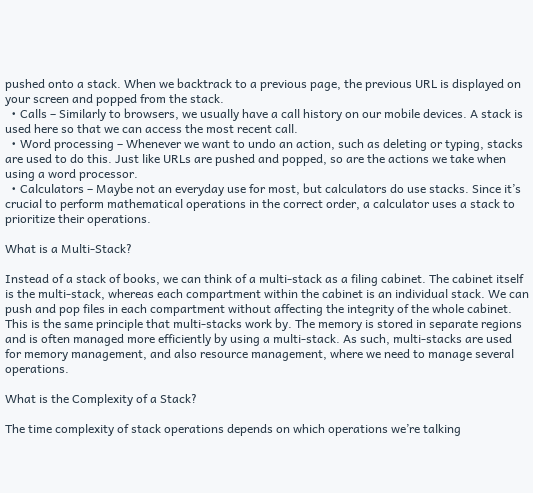pushed onto a stack. When we backtrack to a previous page, the previous URL is displayed on your screen and popped from the stack.
  • Calls – Similarly to browsers, we usually have a call history on our mobile devices. A stack is used here so that we can access the most recent call.
  • Word processing – Whenever we want to undo an action, such as deleting or typing, stacks are used to do this. Just like URLs are pushed and popped, so are the actions we take when using a word processor.
  • Calculators – Maybe not an everyday use for most, but calculators do use stacks. Since it’s crucial to perform mathematical operations in the correct order, a calculator uses a stack to prioritize their operations.

What is a Multi-Stack?

Instead of a stack of books, we can think of a multi-stack as a filing cabinet. The cabinet itself is the multi-stack, whereas each compartment within the cabinet is an individual stack. We can push and pop files in each compartment without affecting the integrity of the whole cabinet. This is the same principle that multi-stacks work by. The memory is stored in separate regions and is often managed more efficiently by using a multi-stack. As such, multi-stacks are used for memory management, and also resource management, where we need to manage several operations.

What is the Complexity of a Stack?

The time complexity of stack operations depends on which operations we’re talking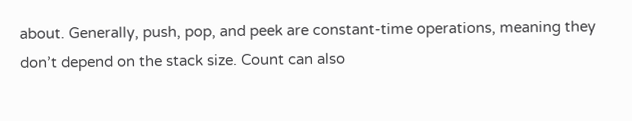about. Generally, push, pop, and peek are constant-time operations, meaning they don’t depend on the stack size. Count can also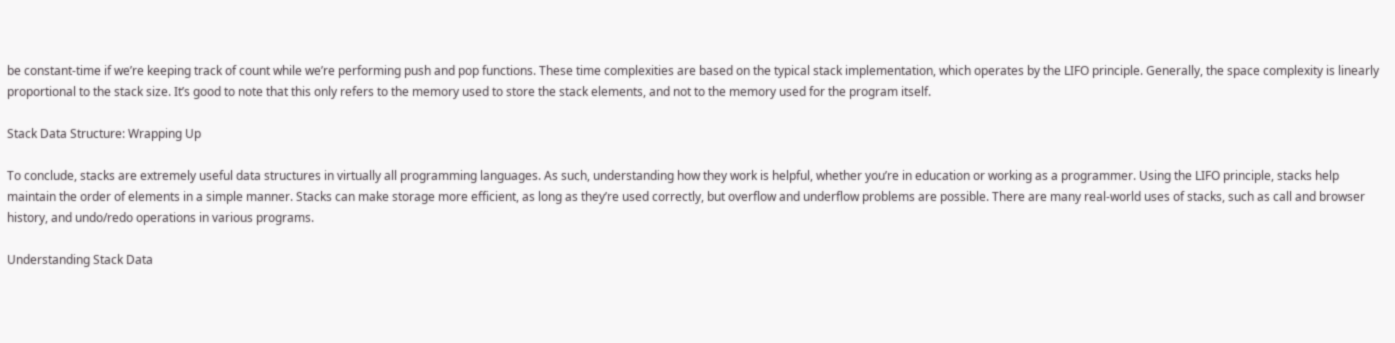be constant-time if we’re keeping track of count while we’re performing push and pop functions. These time complexities are based on the typical stack implementation, which operates by the LIFO principle. Generally, the space complexity is linearly proportional to the stack size. It’s good to note that this only refers to the memory used to store the stack elements, and not to the memory used for the program itself.

Stack Data Structure: Wrapping Up

To conclude, stacks are extremely useful data structures in virtually all programming languages. As such, understanding how they work is helpful, whether you’re in education or working as a programmer. Using the LIFO principle, stacks help maintain the order of elements in a simple manner. Stacks can make storage more efficient, as long as they’re used correctly, but overflow and underflow problems are possible. There are many real-world uses of stacks, such as call and browser history, and undo/redo operations in various programs.

Understanding Stack Data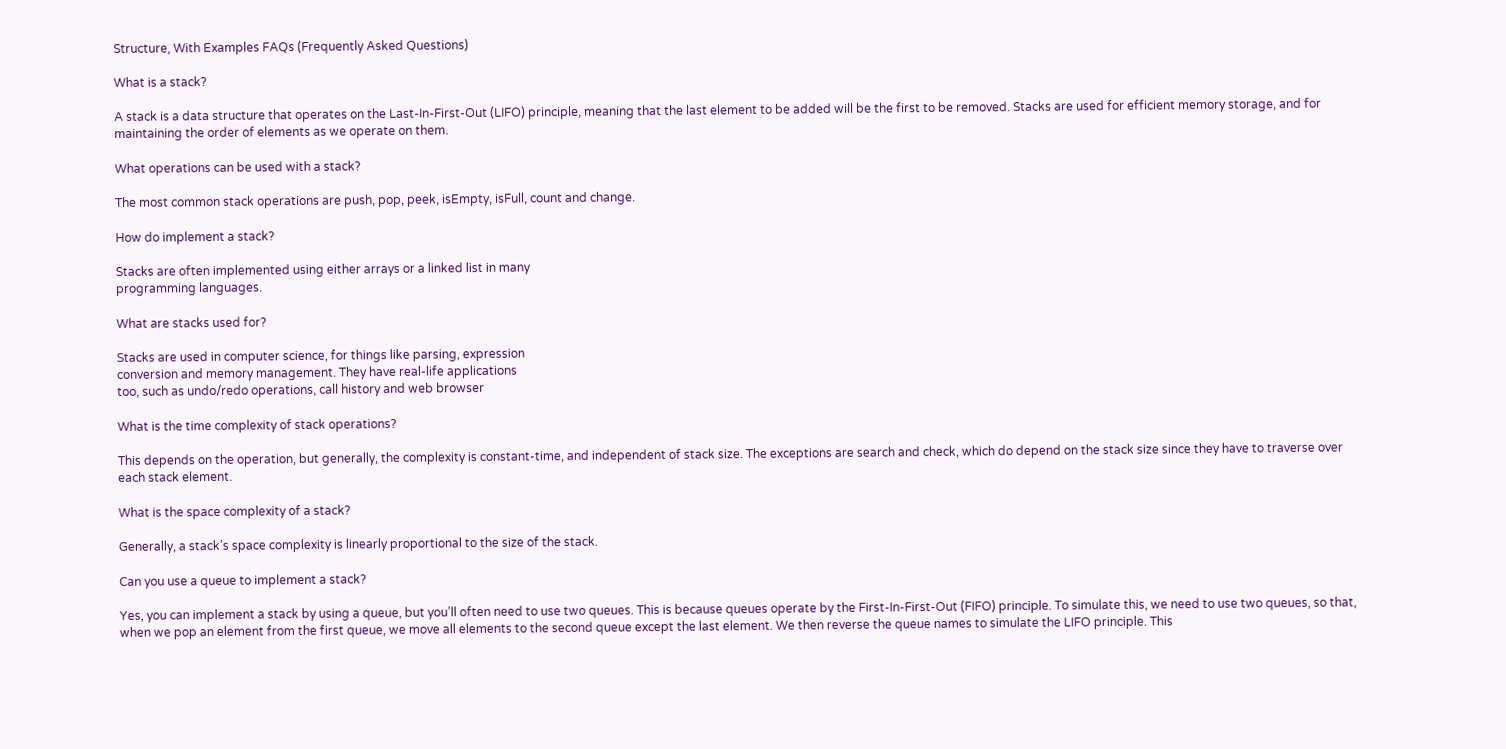Structure, With Examples FAQs (Frequently Asked Questions)

What is a stack?

A stack is a data structure that operates on the Last-In-First-Out (LIFO) principle, meaning that the last element to be added will be the first to be removed. Stacks are used for efficient memory storage, and for maintaining the order of elements as we operate on them.

What operations can be used with a stack?

The most common stack operations are push, pop, peek, isEmpty, isFull, count and change.

How do implement a stack?

Stacks are often implemented using either arrays or a linked list in many
programming languages.

What are stacks used for?

Stacks are used in computer science, for things like parsing, expression
conversion and memory management. They have real-life applications
too, such as undo/redo operations, call history and web browser

What is the time complexity of stack operations?

This depends on the operation, but generally, the complexity is constant-time, and independent of stack size. The exceptions are search and check, which do depend on the stack size since they have to traverse over each stack element.

What is the space complexity of a stack?

Generally, a stack’s space complexity is linearly proportional to the size of the stack.

Can you use a queue to implement a stack?

Yes, you can implement a stack by using a queue, but you’ll often need to use two queues. This is because queues operate by the First-In-First-Out (FIFO) principle. To simulate this, we need to use two queues, so that, when we pop an element from the first queue, we move all elements to the second queue except the last element. We then reverse the queue names to simulate the LIFO principle. This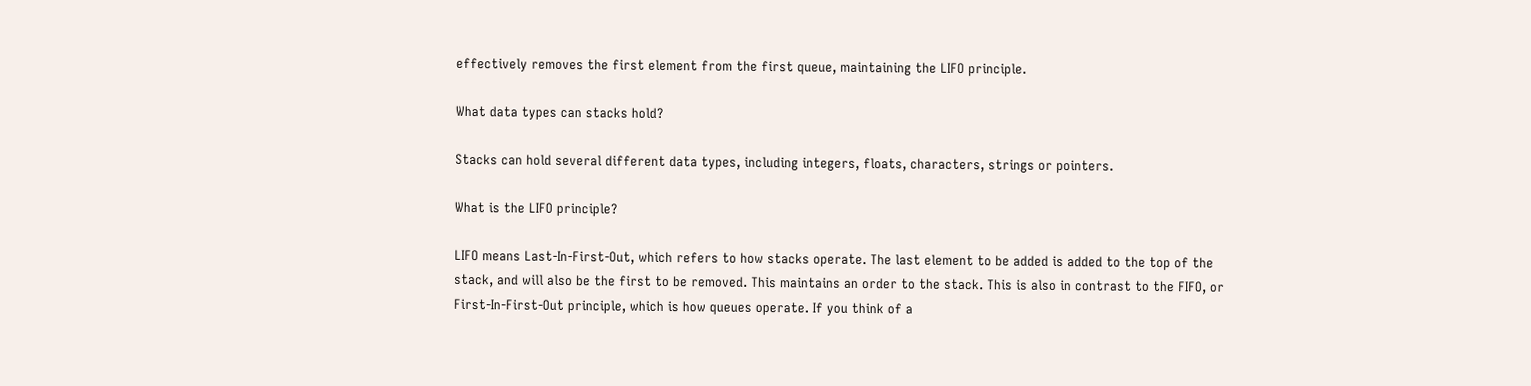effectively removes the first element from the first queue, maintaining the LIFO principle.

What data types can stacks hold?

Stacks can hold several different data types, including integers, floats, characters, strings or pointers.

What is the LIFO principle?

LIFO means Last-In-First-Out, which refers to how stacks operate. The last element to be added is added to the top of the stack, and will also be the first to be removed. This maintains an order to the stack. This is also in contrast to the FIFO, or First-In-First-Out principle, which is how queues operate. If you think of a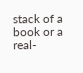stack of a book or a real-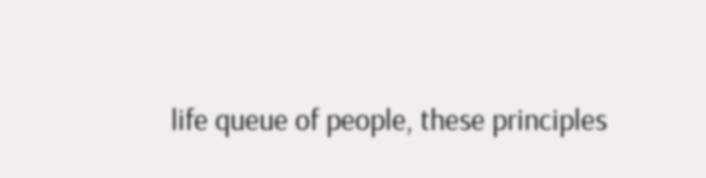life queue of people, these principles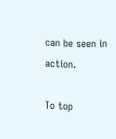can be seen in action.

To top